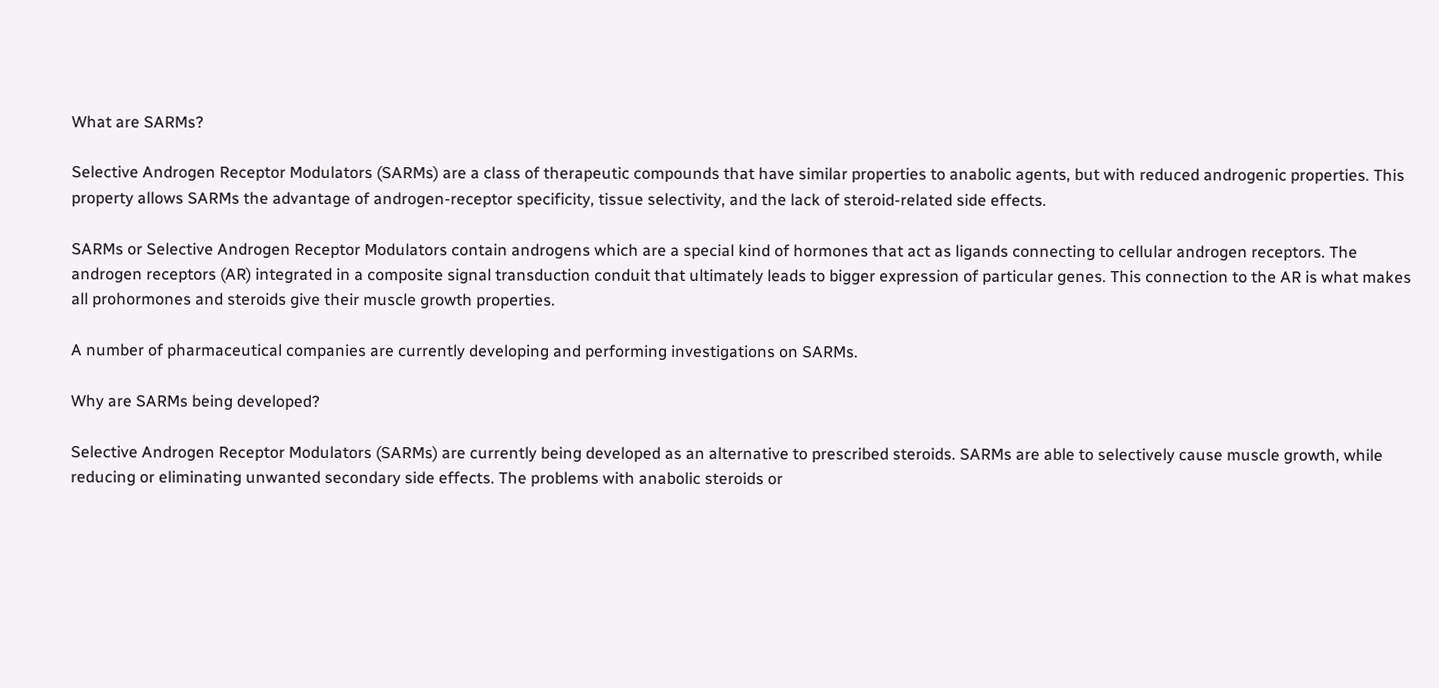What are SARMs?

Selective Androgen Receptor Modulators (SARMs) are a class of therapeutic compounds that have similar properties to anabolic agents, but with reduced androgenic properties. This property allows SARMs the advantage of androgen-receptor specificity, tissue selectivity, and the lack of steroid-related side effects.

SARMs or Selective Androgen Receptor Modulators contain androgens which are a special kind of hormones that act as ligands connecting to cellular androgen receptors. The androgen receptors (AR) integrated in a composite signal transduction conduit that ultimately leads to bigger expression of particular genes. This connection to the AR is what makes all prohormones and steroids give their muscle growth properties.

A number of pharmaceutical companies are currently developing and performing investigations on SARMs.

Why are SARMs being developed?

Selective Androgen Receptor Modulators (SARMs) are currently being developed as an alternative to prescribed steroids. SARMs are able to selectively cause muscle growth, while reducing or eliminating unwanted secondary side effects. The problems with anabolic steroids or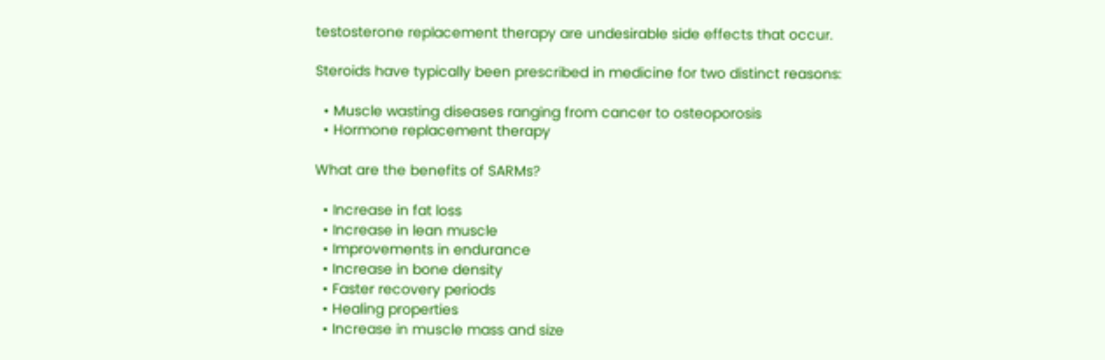testosterone replacement therapy are undesirable side effects that occur.

Steroids have typically been prescribed in medicine for two distinct reasons:

  • Muscle wasting diseases ranging from cancer to osteoporosis
  • Hormone replacement therapy

What are the benefits of SARMs?

  • Increase in fat loss
  • Increase in lean muscle
  • Improvements in endurance
  • Increase in bone density
  • Faster recovery periods
  • Healing properties
  • Increase in muscle mass and size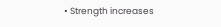• Strength increases